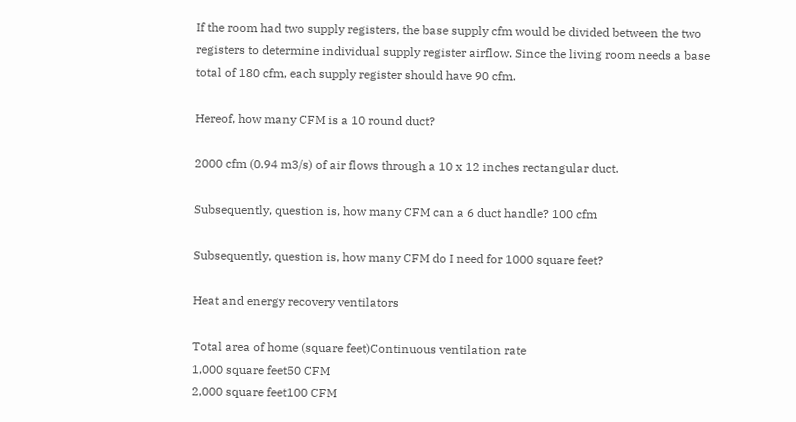If the room had two supply registers, the base supply cfm would be divided between the two registers to determine individual supply register airflow. Since the living room needs a base total of 180 cfm, each supply register should have 90 cfm.

Hereof, how many CFM is a 10 round duct?

2000 cfm (0.94 m3/s) of air flows through a 10 x 12 inches rectangular duct.

Subsequently, question is, how many CFM can a 6 duct handle? 100 cfm

Subsequently, question is, how many CFM do I need for 1000 square feet?

Heat and energy recovery ventilators

Total area of home (square feet)Continuous ventilation rate
1,000 square feet50 CFM
2,000 square feet100 CFM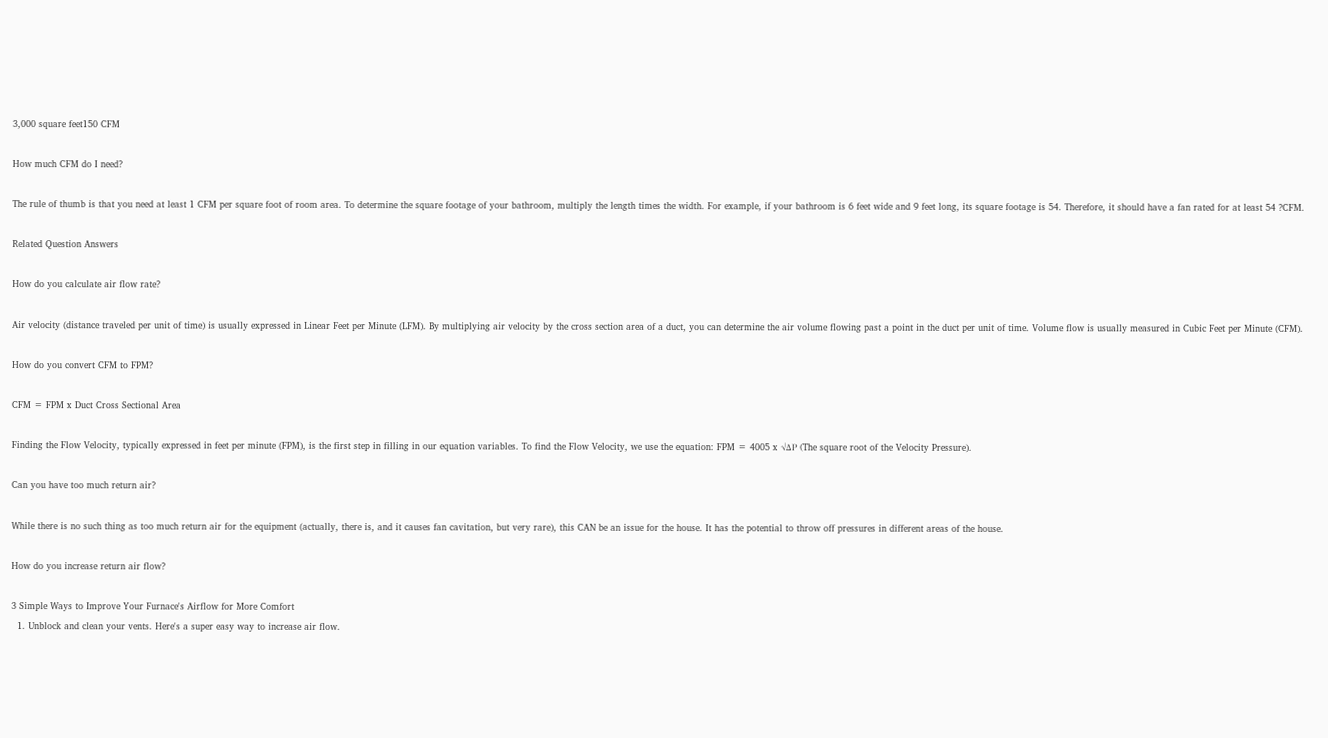3,000 square feet150 CFM

How much CFM do I need?

The rule of thumb is that you need at least 1 CFM per square foot of room area. To determine the square footage of your bathroom, multiply the length times the width. For example, if your bathroom is 6 feet wide and 9 feet long, its square footage is 54. Therefore, it should have a fan rated for at least 54 ?CFM.

Related Question Answers

How do you calculate air flow rate?

Air velocity (distance traveled per unit of time) is usually expressed in Linear Feet per Minute (LFM). By multiplying air velocity by the cross section area of a duct, you can determine the air volume flowing past a point in the duct per unit of time. Volume flow is usually measured in Cubic Feet per Minute (CFM).

How do you convert CFM to FPM?

CFM = FPM x Duct Cross Sectional Area

Finding the Flow Velocity, typically expressed in feet per minute (FPM), is the first step in filling in our equation variables. To find the Flow Velocity, we use the equation: FPM = 4005 x √ΔP (The square root of the Velocity Pressure).

Can you have too much return air?

While there is no such thing as too much return air for the equipment (actually, there is, and it causes fan cavitation, but very rare), this CAN be an issue for the house. It has the potential to throw off pressures in different areas of the house.

How do you increase return air flow?

3 Simple Ways to Improve Your Furnace's Airflow for More Comfort
  1. Unblock and clean your vents. Here's a super easy way to increase air flow.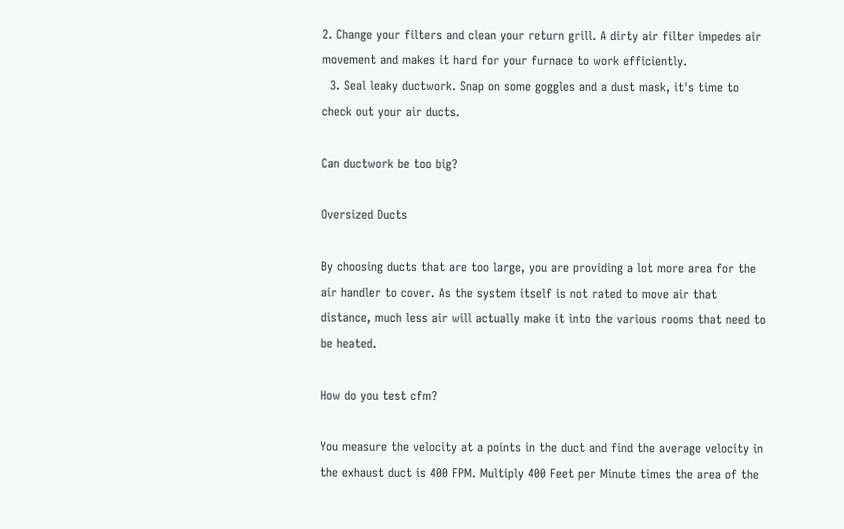2. Change your filters and clean your return grill. A dirty air filter impedes air movement and makes it hard for your furnace to work efficiently.
  3. Seal leaky ductwork. Snap on some goggles and a dust mask, it's time to check out your air ducts.

Can ductwork be too big?

Oversized Ducts

By choosing ducts that are too large, you are providing a lot more area for the air handler to cover. As the system itself is not rated to move air that distance, much less air will actually make it into the various rooms that need to be heated.

How do you test cfm?

You measure the velocity at a points in the duct and find the average velocity in the exhaust duct is 400 FPM. Multiply 400 Feet per Minute times the area of the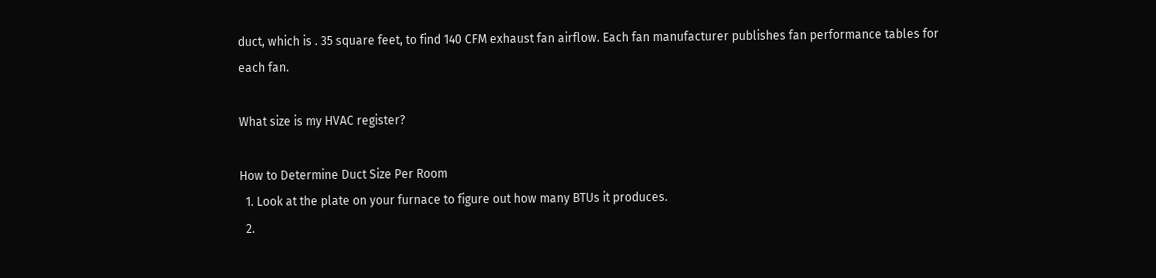duct, which is . 35 square feet, to find 140 CFM exhaust fan airflow. Each fan manufacturer publishes fan performance tables for each fan.

What size is my HVAC register?

How to Determine Duct Size Per Room
  1. Look at the plate on your furnace to figure out how many BTUs it produces.
  2.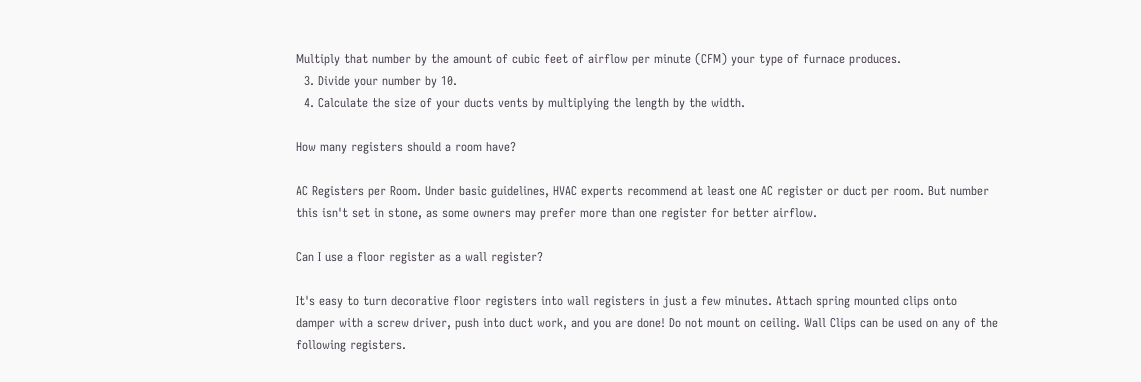Multiply that number by the amount of cubic feet of airflow per minute (CFM) your type of furnace produces.
  3. Divide your number by 10.
  4. Calculate the size of your ducts vents by multiplying the length by the width.

How many registers should a room have?

AC Registers per Room. Under basic guidelines, HVAC experts recommend at least one AC register or duct per room. But number this isn't set in stone, as some owners may prefer more than one register for better airflow.

Can I use a floor register as a wall register?

It's easy to turn decorative floor registers into wall registers in just a few minutes. Attach spring mounted clips onto damper with a screw driver, push into duct work, and you are done! Do not mount on ceiling. Wall Clips can be used on any of the following registers.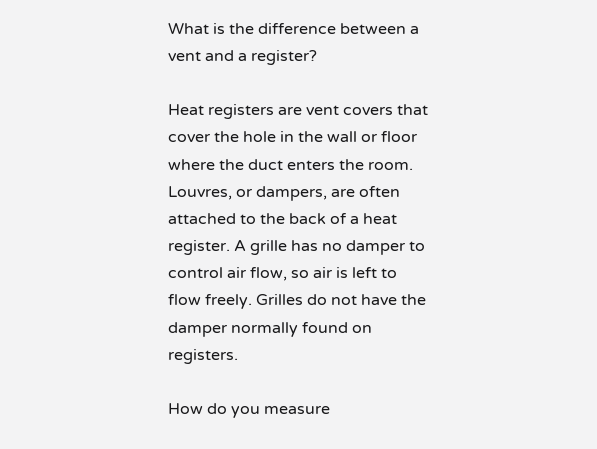What is the difference between a vent and a register?

Heat registers are vent covers that cover the hole in the wall or floor where the duct enters the room. Louvres, or dampers, are often attached to the back of a heat register. A grille has no damper to control air flow, so air is left to flow freely. Grilles do not have the damper normally found on registers.

How do you measure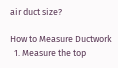air duct size?

How to Measure Ductwork
  1. Measure the top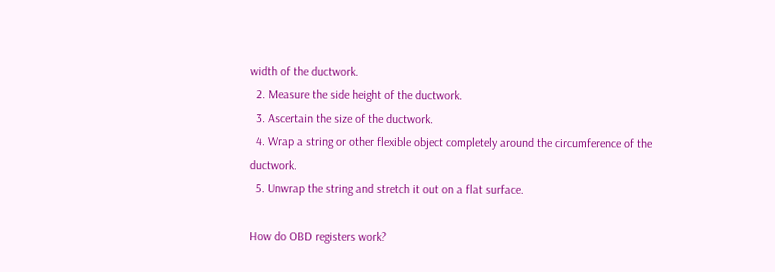width of the ductwork.
  2. Measure the side height of the ductwork.
  3. Ascertain the size of the ductwork.
  4. Wrap a string or other flexible object completely around the circumference of the ductwork.
  5. Unwrap the string and stretch it out on a flat surface.

How do OBD registers work?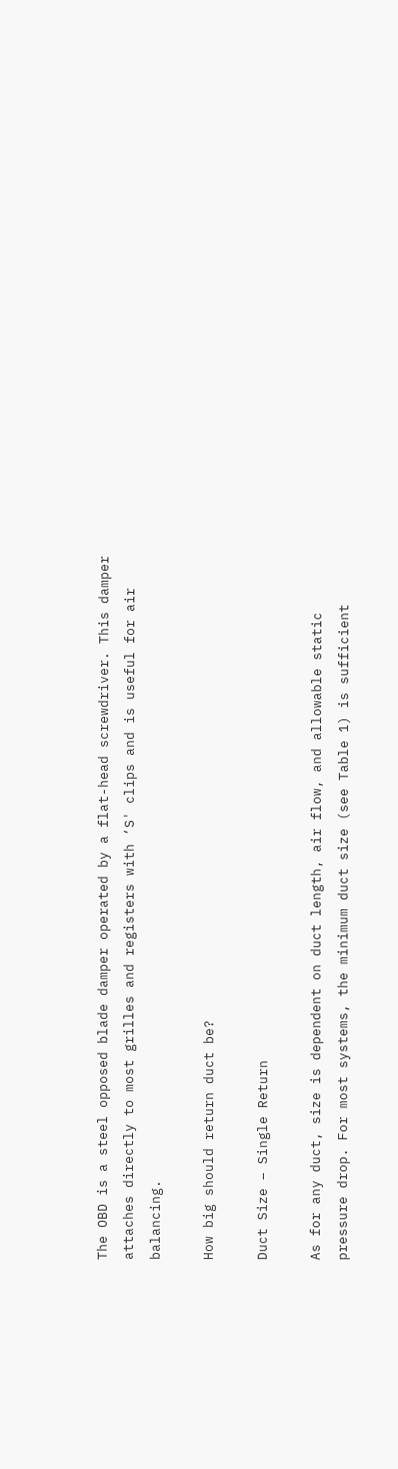The OBD is a steel opposed blade damper operated by a flat-head screwdriver. This damper attaches directly to most grilles and registers with ‘S' clips and is useful for air balancing.

How big should return duct be?

Duct Size – Single Return

As for any duct, size is dependent on duct length, air flow, and allowable static pressure drop. For most systems, the minimum duct size (see Table 1) is sufficient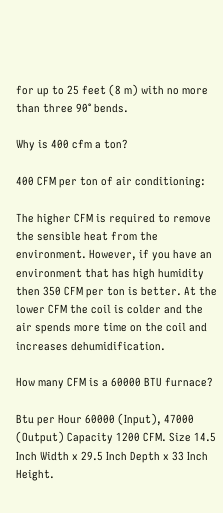for up to 25 feet (8 m) with no more than three 90° bends.

Why is 400 cfm a ton?

400 CFM per ton of air conditioning:

The higher CFM is required to remove the sensible heat from the environment. However, if you have an environment that has high humidity then 350 CFM per ton is better. At the lower CFM the coil is colder and the air spends more time on the coil and increases dehumidification.

How many CFM is a 60000 BTU furnace?

Btu per Hour 60000 (Input), 47000 (Output) Capacity 1200 CFM. Size 14.5 Inch Width x 29.5 Inch Depth x 33 Inch Height.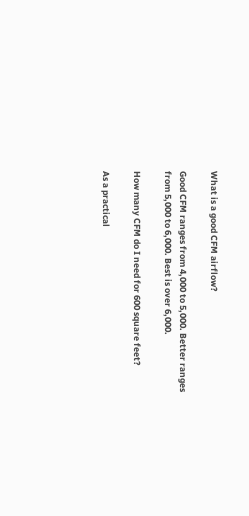What is a good CFM airflow?

Good CFM ranges from 4,000 to 5,000. Better ranges from 5,000 to 6,000. Best is over 6,000.

How many CFM do I need for 600 square feet?

As a practical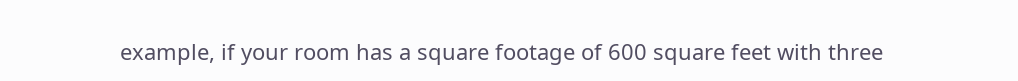example, if your room has a square footage of 600 square feet with three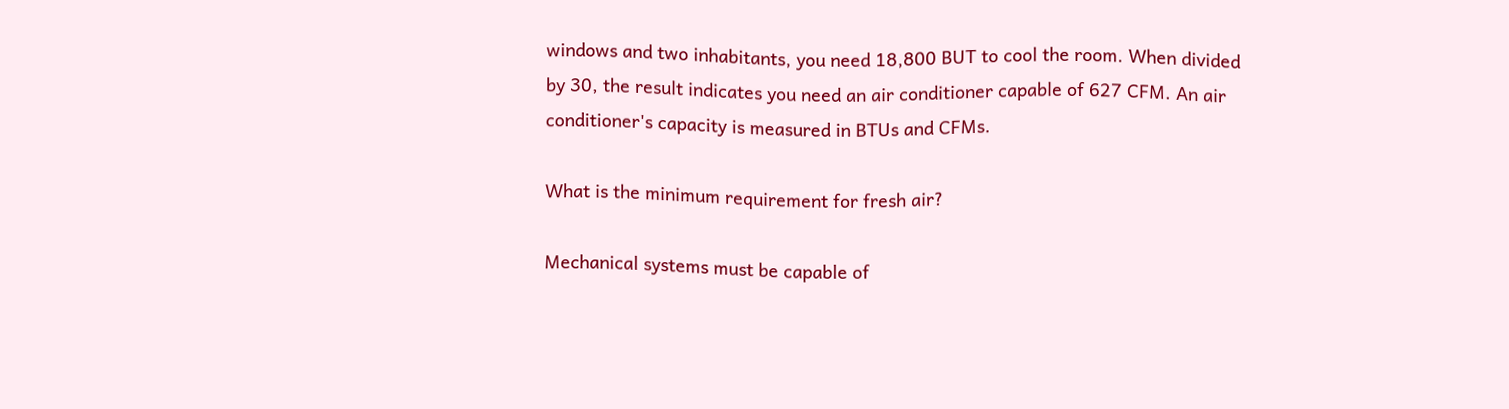windows and two inhabitants, you need 18,800 BUT to cool the room. When divided by 30, the result indicates you need an air conditioner capable of 627 CFM. An air conditioner's capacity is measured in BTUs and CFMs.

What is the minimum requirement for fresh air?

Mechanical systems must be capable of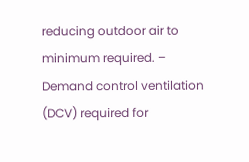reducing outdoor air to minimum required. – Demand control ventilation (DCV) required for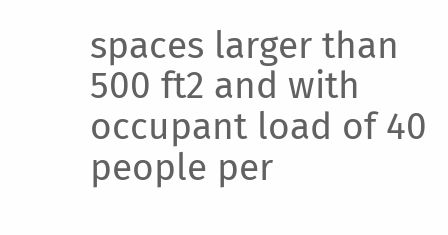spaces larger than 500 ft2 and with occupant load of 40 people per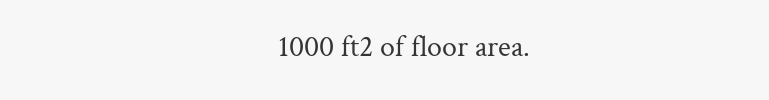1000 ft2 of floor area.